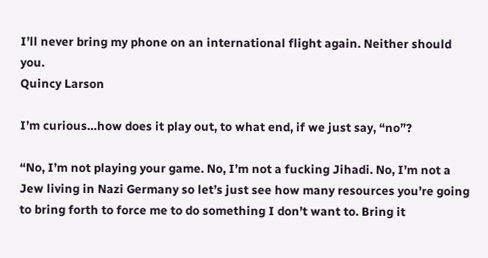I’ll never bring my phone on an international flight again. Neither should you.
Quincy Larson

I’m curious…how does it play out, to what end, if we just say, “no”?

“No, I’m not playing your game. No, I’m not a fucking Jihadi. No, I’m not a Jew living in Nazi Germany so let’s just see how many resources you’re going to bring forth to force me to do something I don’t want to. Bring it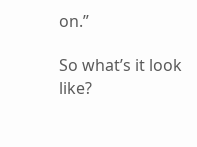on.”

So what’s it look like?